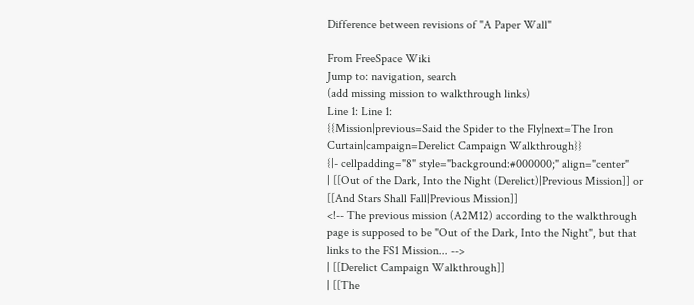Difference between revisions of "A Paper Wall"

From FreeSpace Wiki
Jump to: navigation, search
(add missing mission to walkthrough links)
Line 1: Line 1:
{{Mission|previous=Said the Spider to the Fly|next=The Iron Curtain|campaign=Derelict Campaign Walkthrough}}
{|- cellpadding="8" style="background:#000000;" align="center"
| [[Out of the Dark, Into the Night (Derelict)|Previous Mission]] or [[And Stars Shall Fall|Previous Mission]]
<!-- The previous mission (A2M12) according to the walkthrough page is supposed to be "Out of the Dark, Into the Night", but that links to the FS1 Mission... -->
| [[Derelict Campaign Walkthrough]]
| [[The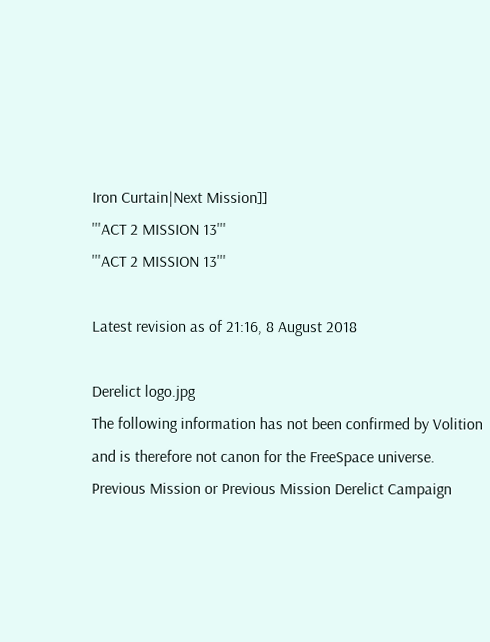Iron Curtain|Next Mission]]
'''ACT 2 MISSION 13'''
'''ACT 2 MISSION 13'''

Latest revision as of 21:16, 8 August 2018

Derelict logo.jpg
The following information has not been confirmed by Volition
and is therefore not canon for the FreeSpace universe.
Previous Mission or Previous Mission Derelict Campaign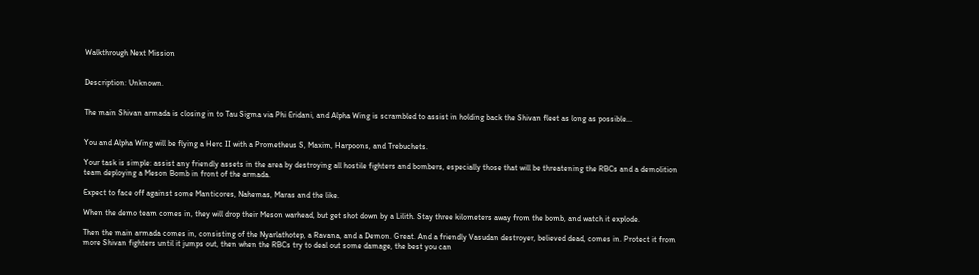Walkthrough Next Mission


Description: Unknown.


The main Shivan armada is closing in to Tau Sigma via Phi Eridani, and Alpha Wing is scrambled to assist in holding back the Shivan fleet as long as possible...


You and Alpha Wing will be flying a Herc II with a Prometheus S, Maxim, Harpoons, and Trebuchets.

Your task is simple: assist any friendly assets in the area by destroying all hostile fighters and bombers, especially those that will be threatening the RBCs and a demolition team deploying a Meson Bomb in front of the armada.

Expect to face off against some Manticores, Nahemas, Maras and the like.

When the demo team comes in, they will drop their Meson warhead, but get shot down by a Lilith. Stay three kilometers away from the bomb, and watch it explode.

Then the main armada comes in, consisting of the Nyarlathotep, a Ravana, and a Demon. Great. And a friendly Vasudan destroyer, believed dead, comes in. Protect it from more Shivan fighters until it jumps out, then when the RBCs try to deal out some damage, the best you can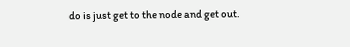do is just get to the node and get out.